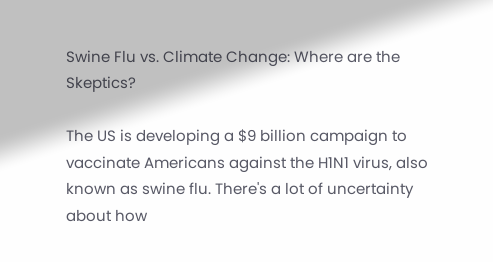Swine Flu vs. Climate Change: Where are the Skeptics?

The US is developing a $9 billion campaign to vaccinate Americans against the H1N1 virus, also known as swine flu. There's a lot of uncertainty about how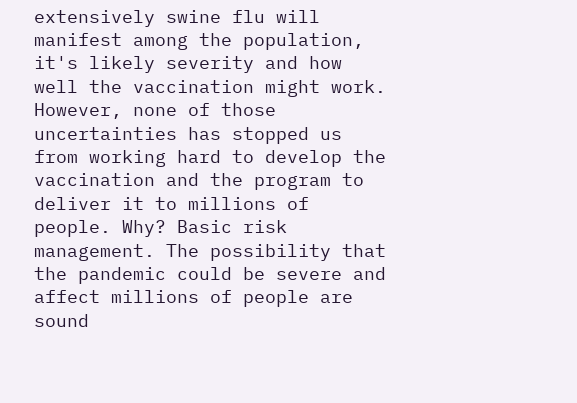extensively swine flu will manifest among the population, it's likely severity and how well the vaccination might work. However, none of those uncertainties has stopped us from working hard to develop the vaccination and the program to deliver it to millions of people. Why? Basic risk management. The possibility that the pandemic could be severe and affect millions of people are sound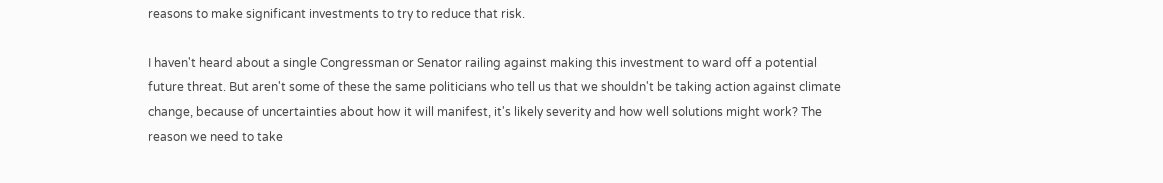reasons to make significant investments to try to reduce that risk.

I haven't heard about a single Congressman or Senator railing against making this investment to ward off a potential future threat. But aren't some of these the same politicians who tell us that we shouldn't be taking action against climate change, because of uncertainties about how it will manifest, it's likely severity and how well solutions might work? The reason we need to take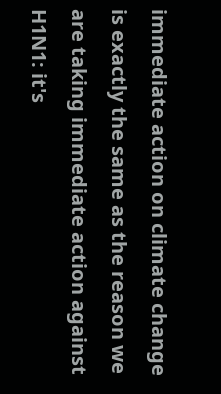immediate action on climate change is exactly the same as the reason we are taking immediate action against H1N1: it's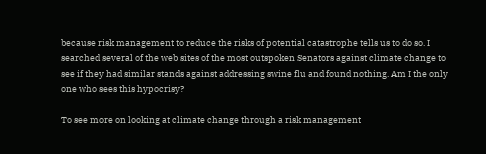because risk management to reduce the risks of potential catastrophe tells us to do so. I searched several of the web sites of the most outspoken Senators against climate change to see if they had similar stands against addressing swine flu and found nothing. Am I the only one who sees this hypocrisy?

To see more on looking at climate change through a risk management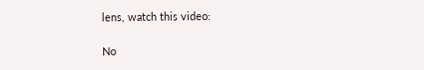lens, watch this video:

No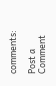comments:

Post a Comment